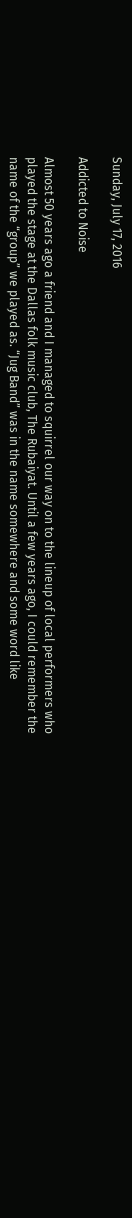Sunday, July 17, 2016

Addicted to Noise

Almost 50 years ago a friend and I managed to squirrel our way on to the lineup of local performers who played the stage at the Dallas folk music club, The Rubaiyat. Until a few years ago, I could remember the name of the “group” we played as. “Jug Band” was in the name somewhere and some word like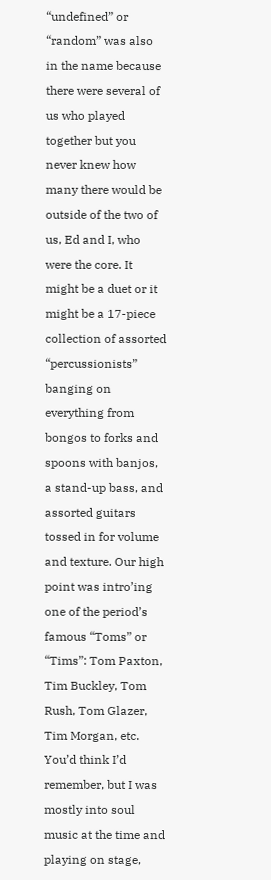“undefined” or “random” was also in the name because there were several of us who played together but you never knew how many there would be outside of the two of us, Ed and I, who were the core. It might be a duet or it might be a 17-piece collection of assorted “percussionists” banging on everything from bongos to forks and spoons with banjos, a stand-up bass, and assorted guitars tossed in for volume and texture. Our high point was intro’ing one of the period’s famous “Toms” or “Tims”: Tom Paxton, Tim Buckley, Tom Rush, Tom Glazer, Tim Morgan, etc. You’d think I’d remember, but I was mostly into soul music at the time and playing on stage,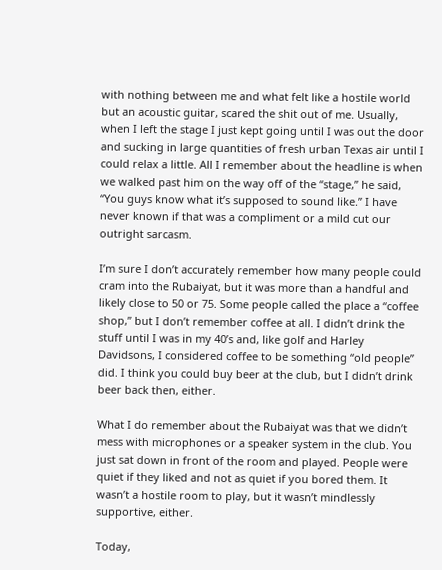with nothing between me and what felt like a hostile world but an acoustic guitar, scared the shit out of me. Usually, when I left the stage I just kept going until I was out the door and sucking in large quantities of fresh urban Texas air until I could relax a little. All I remember about the headline is when we walked past him on the way off of the “stage,” he said, “You guys know what it’s supposed to sound like.” I have never known if that was a compliment or a mild cut our outright sarcasm.

I’m sure I don’t accurately remember how many people could cram into the Rubaiyat, but it was more than a handful and likely close to 50 or 75. Some people called the place a “coffee shop,” but I don’t remember coffee at all. I didn’t drink the stuff until I was in my 40’s and, like golf and Harley Davidsons, I considered coffee to be something “old people” did. I think you could buy beer at the club, but I didn’t drink beer back then, either.

What I do remember about the Rubaiyat was that we didn’t mess with microphones or a speaker system in the club. You just sat down in front of the room and played. People were quiet if they liked and not as quiet if you bored them. It wasn’t a hostile room to play, but it wasn’t mindlessly supportive, either.

Today,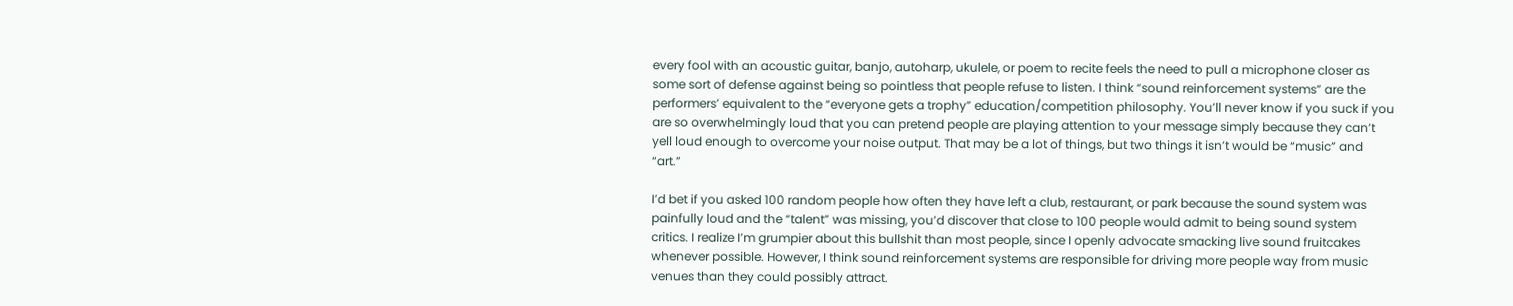every fool with an acoustic guitar, banjo, autoharp, ukulele, or poem to recite feels the need to pull a microphone closer as some sort of defense against being so pointless that people refuse to listen. I think “sound reinforcement systems” are the performers’ equivalent to the “everyone gets a trophy” education/competition philosophy. You’ll never know if you suck if you are so overwhelmingly loud that you can pretend people are playing attention to your message simply because they can’t yell loud enough to overcome your noise output. That may be a lot of things, but two things it isn’t would be “music” and “art.”

I’d bet if you asked 100 random people how often they have left a club, restaurant, or park because the sound system was painfully loud and the “talent” was missing, you’d discover that close to 100 people would admit to being sound system critics. I realize I’m grumpier about this bullshit than most people, since I openly advocate smacking live sound fruitcakes whenever possible. However, I think sound reinforcement systems are responsible for driving more people way from music venues than they could possibly attract.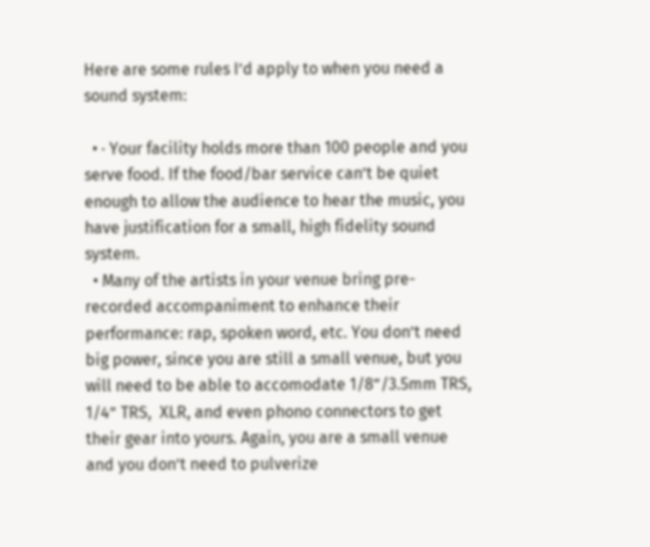Here are some rules I’d apply to when you need a sound system:

  • · Your facility holds more than 100 people and you serve food. If the food/bar service can’t be quiet enough to allow the audience to hear the music, you have justification for a small, high fidelity sound system.
  • Many of the artists in your venue bring pre-recorded accompaniment to enhance their performance: rap, spoken word, etc. You don’t need big power, since you are still a small venue, but you will need to be able to accomodate 1/8”/3.5mm TRS, 1/4” TRS,  XLR, and even phono connectors to get their gear into yours. Again, you are a small venue and you don’t need to pulverize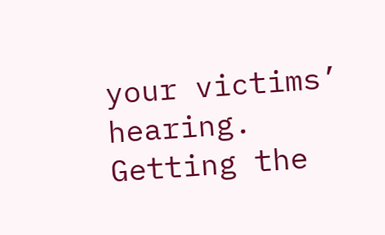your victims’ hearing. Getting the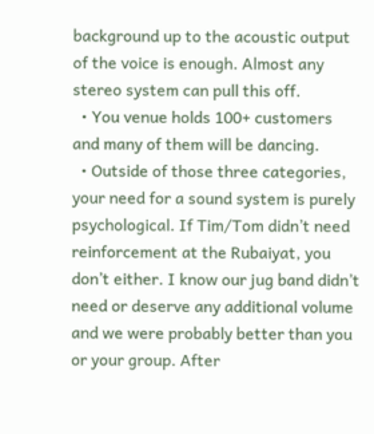background up to the acoustic output of the voice is enough. Almost any stereo system can pull this off.
  • You venue holds 100+ customers and many of them will be dancing.
  • Outside of those three categories, your need for a sound system is purely psychological. If Tim/Tom didn’t need reinforcement at the Rubaiyat, you don’t either. I know our jug band didn’t need or deserve any additional volume and we were probably better than you or your group. After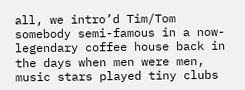all, we intro’d Tim/Tom somebody semi-famous in a now-legendary coffee house back in the days when men were men, music stars played tiny clubs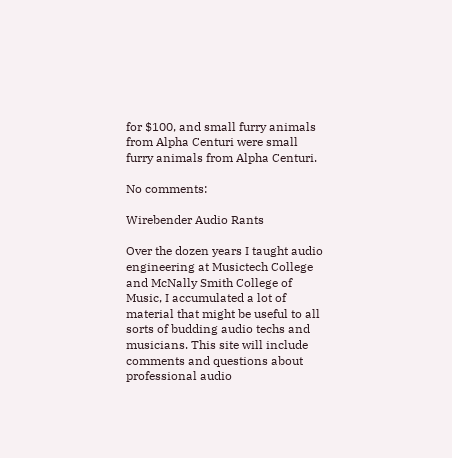for $100, and small furry animals from Alpha Centuri were small furry animals from Alpha Centuri.

No comments:

Wirebender Audio Rants

Over the dozen years I taught audio engineering at Musictech College and McNally Smith College of Music, I accumulated a lot of material that might be useful to all sorts of budding audio techs and musicians. This site will include comments and questions about professional audio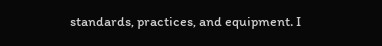standards, practices, and equipment. I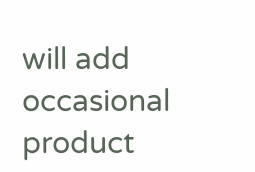will add occasional product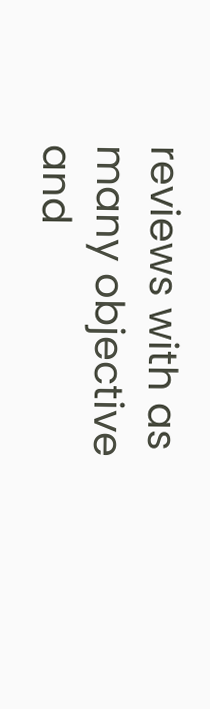reviews with as many objective and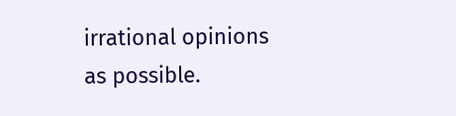irrational opinions as possible.